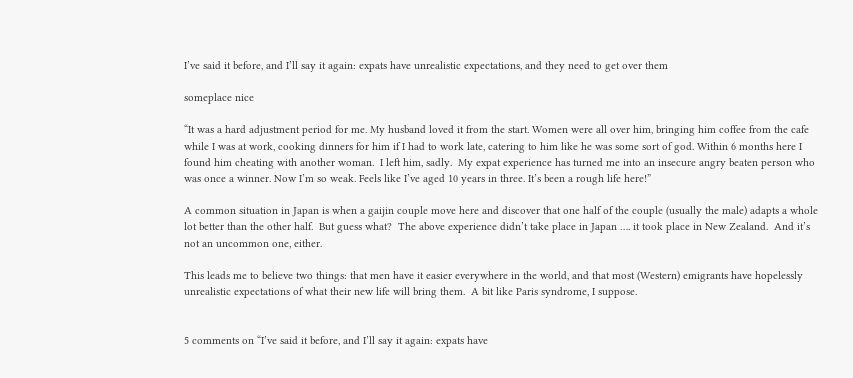I’ve said it before, and I’ll say it again: expats have unrealistic expectations, and they need to get over them

someplace nice

“It was a hard adjustment period for me. My husband loved it from the start. Women were all over him, bringing him coffee from the cafe while I was at work, cooking dinners for him if I had to work late, catering to him like he was some sort of god. Within 6 months here I found him cheating with another woman.  I left him, sadly.  My expat experience has turned me into an insecure angry beaten person who was once a winner. Now I’m so weak. Feels like I’ve aged 10 years in three. It’s been a rough life here!”

A common situation in Japan is when a gaijin couple move here and discover that one half of the couple (usually the male) adapts a whole lot better than the other half.  But guess what?  The above experience didn’t take place in Japan …. it took place in New Zealand.  And it’s not an uncommon one, either.

This leads me to believe two things: that men have it easier everywhere in the world, and that most (Western) emigrants have hopelessly unrealistic expectations of what their new life will bring them.  A bit like Paris syndrome, I suppose.


5 comments on “I’ve said it before, and I’ll say it again: expats have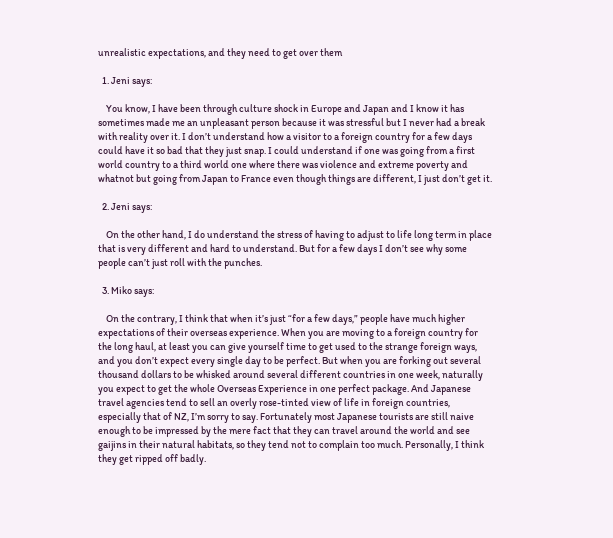unrealistic expectations, and they need to get over them

  1. Jeni says:

    You know, I have been through culture shock in Europe and Japan and I know it has sometimes made me an unpleasant person because it was stressful but I never had a break with reality over it. I don’t understand how a visitor to a foreign country for a few days could have it so bad that they just snap. I could understand if one was going from a first world country to a third world one where there was violence and extreme poverty and whatnot but going from Japan to France even though things are different, I just don’t get it.

  2. Jeni says:

    On the other hand, I do understand the stress of having to adjust to life long term in place that is very different and hard to understand. But for a few days I don’t see why some people can’t just roll with the punches.

  3. Miko says:

    On the contrary, I think that when it’s just “for a few days,” people have much higher expectations of their overseas experience. When you are moving to a foreign country for the long haul, at least you can give yourself time to get used to the strange foreign ways, and you don’t expect every single day to be perfect. But when you are forking out several thousand dollars to be whisked around several different countries in one week, naturally you expect to get the whole Overseas Experience in one perfect package. And Japanese travel agencies tend to sell an overly rose-tinted view of life in foreign countries, especially that of NZ, I’m sorry to say. Fortunately most Japanese tourists are still naive enough to be impressed by the mere fact that they can travel around the world and see gaijins in their natural habitats, so they tend not to complain too much. Personally, I think they get ripped off badly.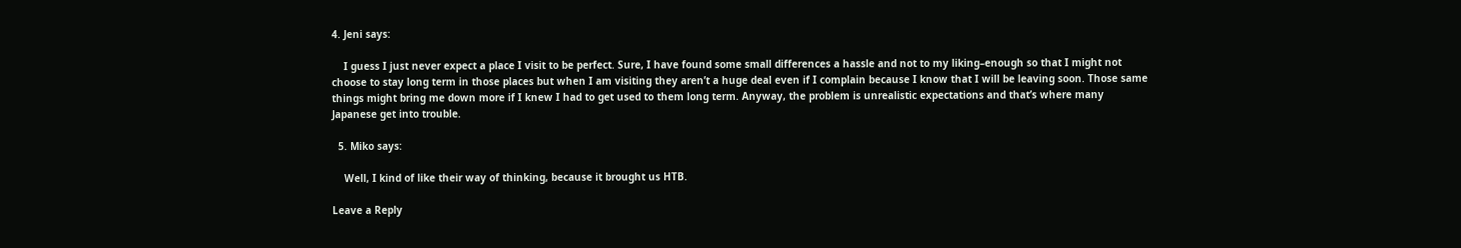4. Jeni says:

    I guess I just never expect a place I visit to be perfect. Sure, I have found some small differences a hassle and not to my liking–enough so that I might not choose to stay long term in those places but when I am visiting they aren’t a huge deal even if I complain because I know that I will be leaving soon. Those same things might bring me down more if I knew I had to get used to them long term. Anyway, the problem is unrealistic expectations and that’s where many Japanese get into trouble.

  5. Miko says:

    Well, I kind of like their way of thinking, because it brought us HTB.

Leave a Reply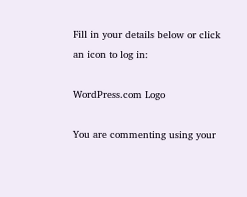Fill in your details below or click an icon to log in:

WordPress.com Logo

You are commenting using your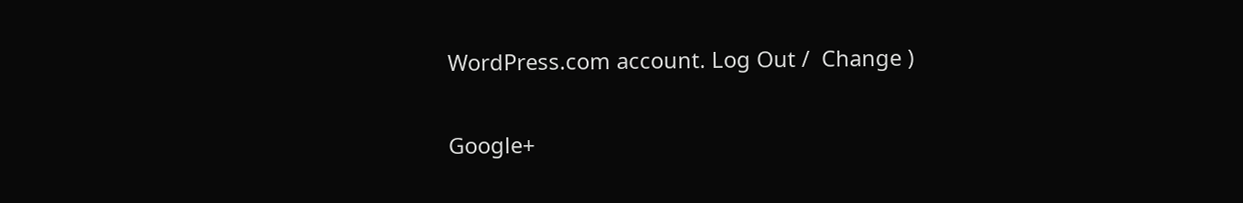WordPress.com account. Log Out /  Change )

Google+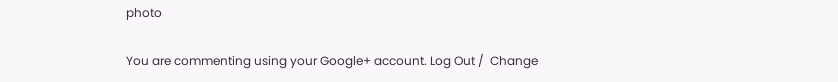photo

You are commenting using your Google+ account. Log Out /  Change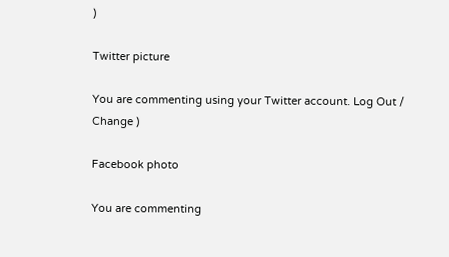)

Twitter picture

You are commenting using your Twitter account. Log Out /  Change )

Facebook photo

You are commenting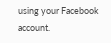using your Facebook account.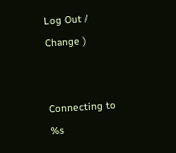Log Out /  Change )


Connecting to %s